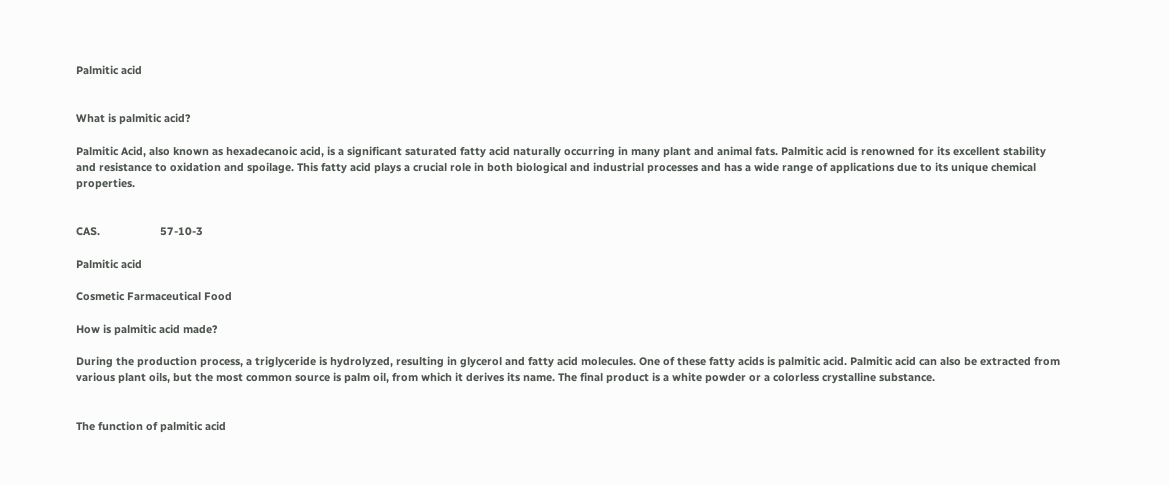Palmitic acid


What is palmitic acid?

Palmitic Acid, also known as hexadecanoic acid, is a significant saturated fatty acid naturally occurring in many plant and animal fats. Palmitic acid is renowned for its excellent stability and resistance to oxidation and spoilage. This fatty acid plays a crucial role in both biological and industrial processes and has a wide range of applications due to its unique chemical properties.


CAS.                    57-10-3

Palmitic acid

Cosmetic Farmaceutical Food

How is palmitic acid made?

During the production process, a triglyceride is hydrolyzed, resulting in glycerol and fatty acid molecules. One of these fatty acids is palmitic acid. Palmitic acid can also be extracted from various plant oils, but the most common source is palm oil, from which it derives its name. The final product is a white powder or a colorless crystalline substance.


The function of palmitic acid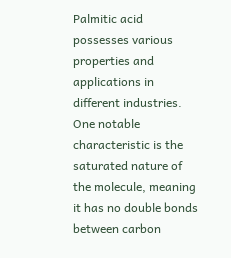Palmitic acid possesses various properties and applications in different industries. One notable characteristic is the saturated nature of the molecule, meaning it has no double bonds between carbon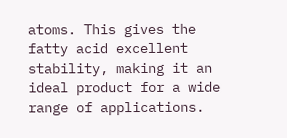atoms. This gives the fatty acid excellent stability, making it an ideal product for a wide range of applications.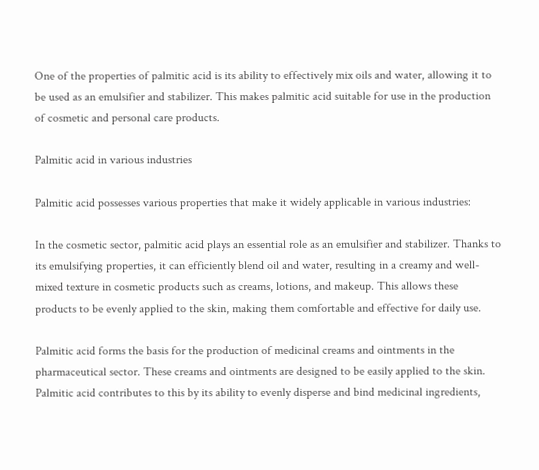One of the properties of palmitic acid is its ability to effectively mix oils and water, allowing it to be used as an emulsifier and stabilizer. This makes palmitic acid suitable for use in the production of cosmetic and personal care products.

Palmitic acid in various industries

Palmitic acid possesses various properties that make it widely applicable in various industries:

In the cosmetic sector, palmitic acid plays an essential role as an emulsifier and stabilizer. Thanks to its emulsifying properties, it can efficiently blend oil and water, resulting in a creamy and well-mixed texture in cosmetic products such as creams, lotions, and makeup. This allows these products to be evenly applied to the skin, making them comfortable and effective for daily use.

Palmitic acid forms the basis for the production of medicinal creams and ointments in the pharmaceutical sector. These creams and ointments are designed to be easily applied to the skin. Palmitic acid contributes to this by its ability to evenly disperse and bind medicinal ingredients,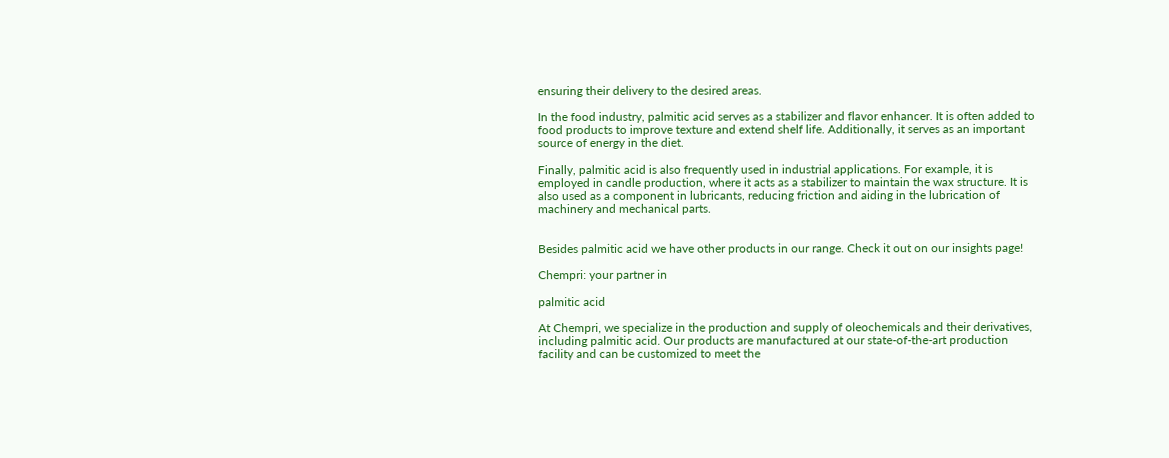ensuring their delivery to the desired areas.

In the food industry, palmitic acid serves as a stabilizer and flavor enhancer. It is often added to food products to improve texture and extend shelf life. Additionally, it serves as an important source of energy in the diet.

Finally, palmitic acid is also frequently used in industrial applications. For example, it is employed in candle production, where it acts as a stabilizer to maintain the wax structure. It is also used as a component in lubricants, reducing friction and aiding in the lubrication of machinery and mechanical parts.


Besides palmitic acid we have other products in our range. Check it out on our insights page!

Chempri: your partner in

palmitic acid

At Chempri, we specialize in the production and supply of oleochemicals and their derivatives, including palmitic acid. Our products are manufactured at our state-of-the-art production facility and can be customized to meet the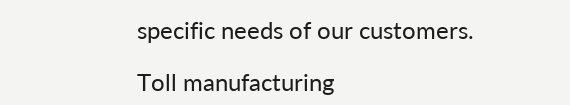specific needs of our customers.

Toll manufacturing